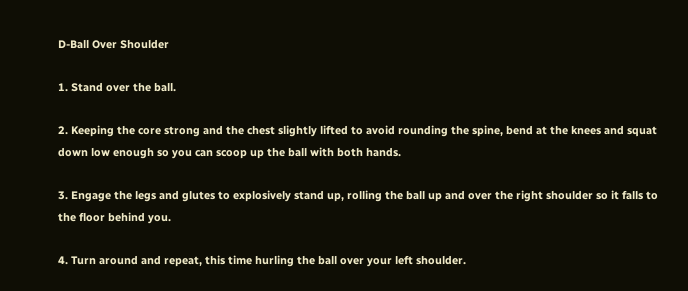D-Ball Over Shoulder

1. Stand over the ball.

2. Keeping the core strong and the chest slightly lifted to avoid rounding the spine, bend at the knees and squat down low enough so you can scoop up the ball with both hands.

3. Engage the legs and glutes to explosively stand up, rolling the ball up and over the right shoulder so it falls to the floor behind you.

4. Turn around and repeat, this time hurling the ball over your left shoulder.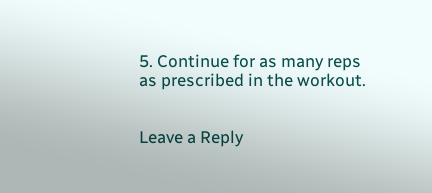5. Continue for as many reps as prescribed in the workout.


Leave a Reply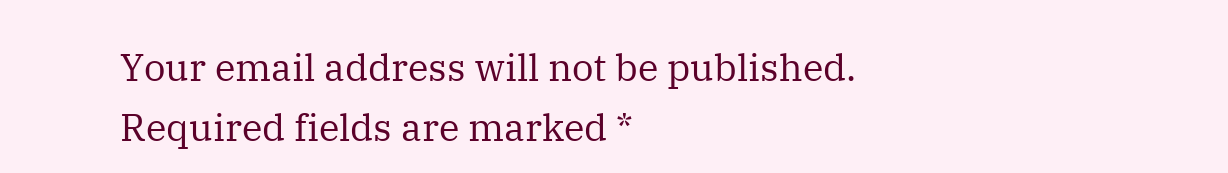Your email address will not be published. Required fields are marked *